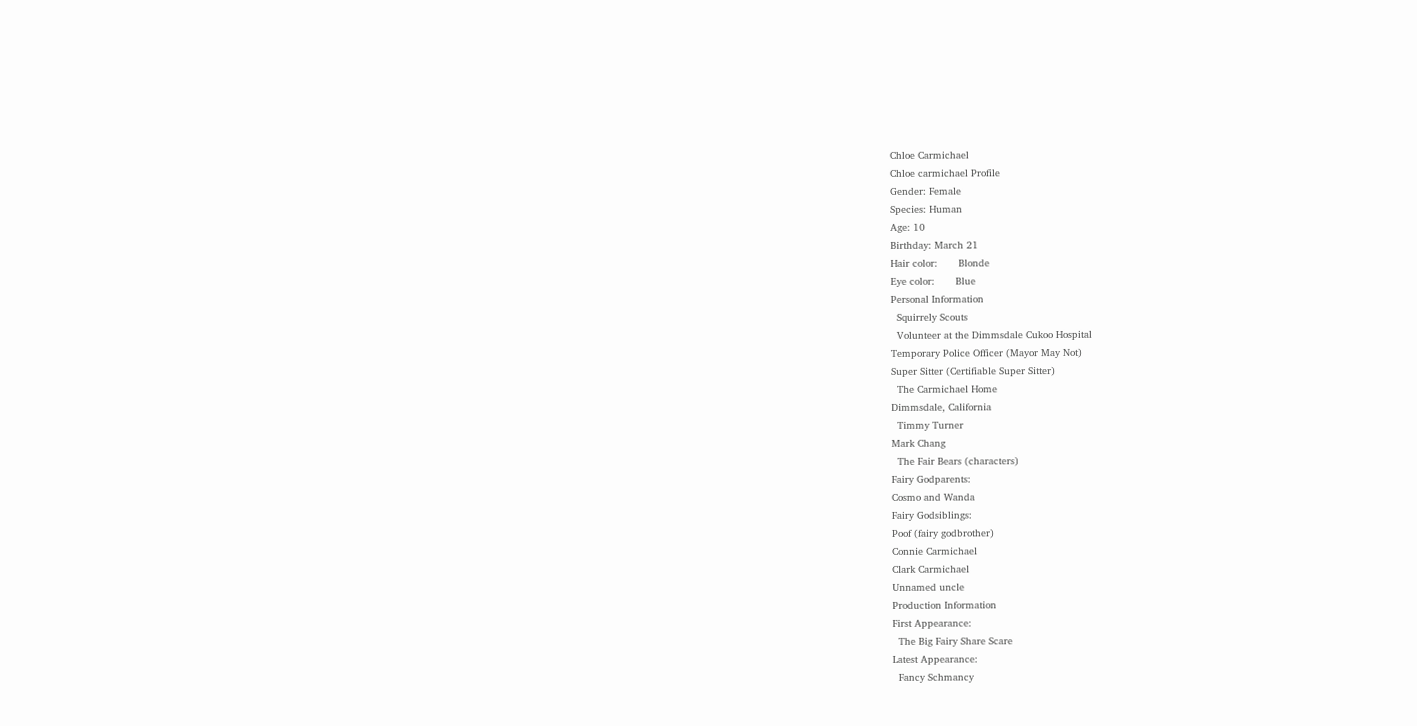Chloe Carmichael
Chloe carmichael Profile
Gender: Female
Species: Human
Age: 10
Birthday: March 21
Hair color:       Blonde
Eye color:       Blue
Personal Information
  Squirrely Scouts
  Volunteer at the Dimmsdale Cukoo Hospital
Temporary Police Officer (Mayor May Not)
Super Sitter (Certifiable Super Sitter)
  The Carmichael Home
Dimmsdale, California
  Timmy Turner
Mark Chang
  The Fair Bears (characters)
Fairy Godparents:
Cosmo and Wanda
Fairy Godsiblings:
Poof (fairy godbrother)
Connie Carmichael
Clark Carmichael
Unnamed uncle
Production Information
First Appearance:
  The Big Fairy Share Scare
Latest Appearance:
  Fancy Schmancy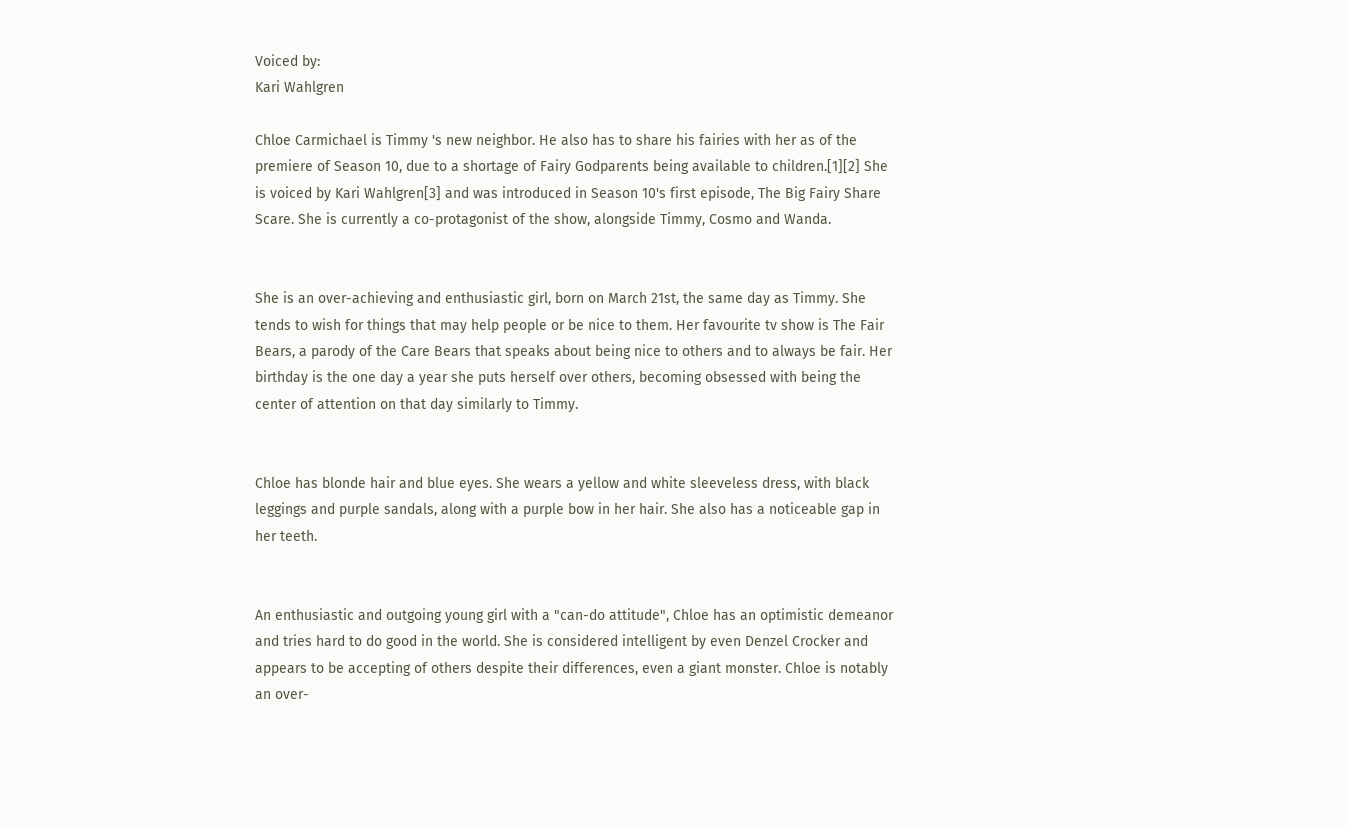Voiced by:
Kari Wahlgren

Chloe Carmichael is Timmy 's new neighbor. He also has to share his fairies with her as of the premiere of Season 10, due to a shortage of Fairy Godparents being available to children.[1][2] She is voiced by Kari Wahlgren[3] and was introduced in Season 10's first episode, The Big Fairy Share Scare. She is currently a co-protagonist of the show, alongside Timmy, Cosmo and Wanda.


She is an over-achieving and enthusiastic girl, born on March 21st, the same day as Timmy. She tends to wish for things that may help people or be nice to them. Her favourite tv show is The Fair Bears, a parody of the Care Bears that speaks about being nice to others and to always be fair. Her birthday is the one day a year she puts herself over others, becoming obsessed with being the center of attention on that day similarly to Timmy.


Chloe has blonde hair and blue eyes. She wears a yellow and white sleeveless dress, with black leggings and purple sandals, along with a purple bow in her hair. She also has a noticeable gap in her teeth.


An enthusiastic and outgoing young girl with a "can-do attitude", Chloe has an optimistic demeanor and tries hard to do good in the world. She is considered intelligent by even Denzel Crocker and appears to be accepting of others despite their differences, even a giant monster. Chloe is notably an over-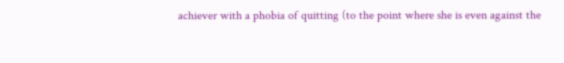achiever with a phobia of quitting (to the point where she is even against the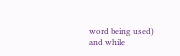word being used) and while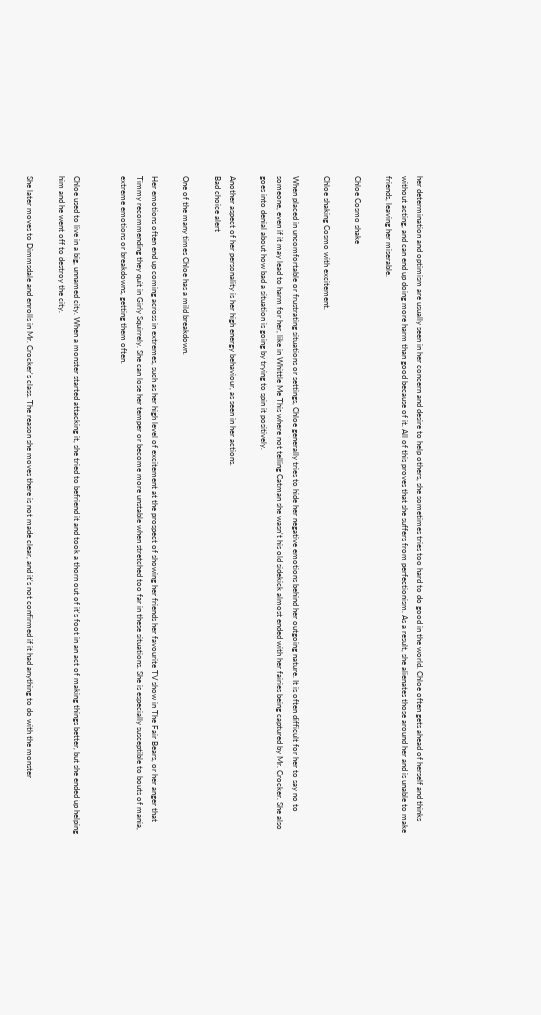her determination and optimism are usually seen in her concern and desire to help others, she sometimes tries too hard to do good in the world. Chloe often gets ahead of herself and thinks without acting, and can end up doing more harm than good because of it. All of this proves that she suffers from perfectionism. As a result, she alienates those around her and is unable to make friends, leaving her miserable.

Chloe Cosmo shake

Chloe shaking Cosmo with excitement.

When placed in uncomfortable or frustrating situations or settings, Chloe generally tries to hide her negative emotions behind her outgoing nature. It is often difficult for her to say no to someone, even if it may lead to harm for her, like in Whittle Me This where not telling Catman she wasn't his old sidekick almost ended with her fairies being captured by Mr. Crocker. She also goes into denial about how bad a situation is going by trying to spin it positively.

Another aspect of her personality is her high energy behaviour, as seen in her actions.
Bad choice alert

One of the many times Chloe has a mild breakdown.

Her emotions often end up coming across in extremes, such as her high level of excitement at the prospect of showing her friends her favourite TV show in The Fair Bears, or her anger that Timmy recommending they quit in Girly Squirrely. She can lose her temper or become more unstable when stretched too far in these situations. She is especially susceptible to bouts of mania, extreme emotions or breakdowns, getting them often.


Chloe used to live in a big, unnamed city. When a monster started attacking it, she tried to befriend it and took a thorn out of it's foot in an act of making things better, but she ended up helping him and he went off to destroy the city.

She later moves to Dimmsdale and enrolls in Mr. Crocker's class. The reason she moves there is not made clear, and it's not confirmed if it had anything to do with the monster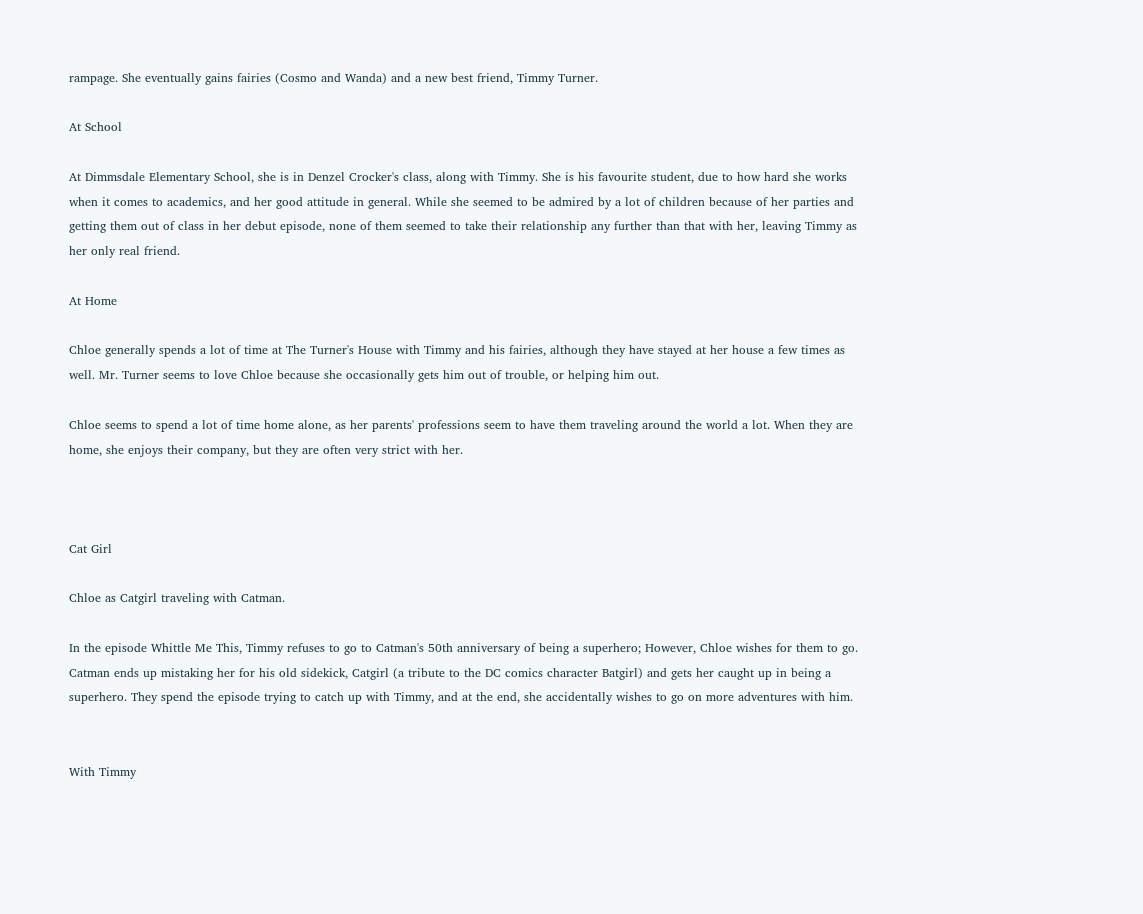rampage. She eventually gains fairies (Cosmo and Wanda) and a new best friend, Timmy Turner.

At School

At Dimmsdale Elementary School, she is in Denzel Crocker's class, along with Timmy. She is his favourite student, due to how hard she works when it comes to academics, and her good attitude in general. While she seemed to be admired by a lot of children because of her parties and getting them out of class in her debut episode, none of them seemed to take their relationship any further than that with her, leaving Timmy as her only real friend.

At Home

Chloe generally spends a lot of time at The Turner's House with Timmy and his fairies, although they have stayed at her house a few times as well. Mr. Turner seems to love Chloe because she occasionally gets him out of trouble, or helping him out.

Chloe seems to spend a lot of time home alone, as her parents' professions seem to have them traveling around the world a lot. When they are home, she enjoys their company, but they are often very strict with her.



Cat Girl

Chloe as Catgirl traveling with Catman.

In the episode Whittle Me This, Timmy refuses to go to Catman's 50th anniversary of being a superhero; However, Chloe wishes for them to go. Catman ends up mistaking her for his old sidekick, Catgirl (a tribute to the DC comics character Batgirl) and gets her caught up in being a superhero. They spend the episode trying to catch up with Timmy, and at the end, she accidentally wishes to go on more adventures with him.


With Timmy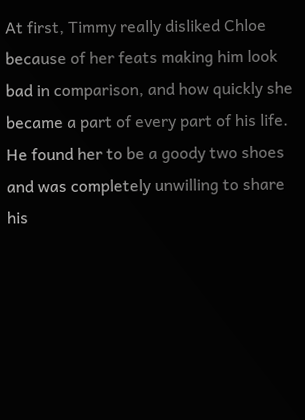At first, Timmy really disliked Chloe because of her feats making him look bad in comparison, and how quickly she became a part of every part of his life. He found her to be a goody two shoes and was completely unwilling to share his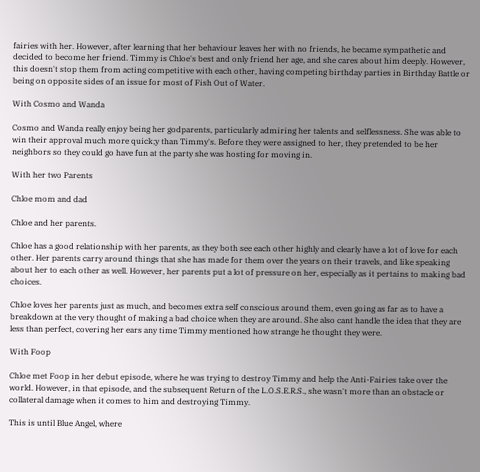fairies with her. However, after learning that her behaviour leaves her with no friends, he became sympathetic and decided to become her friend. Timmy is Chloe's best and only friend her age, and she cares about him deeply. However, this doesn't stop them from acting competitive with each other, having competing birthday parties in Birthday Battle or being on opposite sides of an issue for most of Fish Out of Water.

With Cosmo and Wanda

Cosmo and Wanda really enjoy being her godparents, particularly admiring her talents and selflessness. She was able to win their approval much more quick;y than Timmy's. Before they were assigned to her, they pretended to be her neighbors so they could go have fun at the party she was hosting for moving in.

With her two Parents

Chloe mom and dad

Chloe and her parents.

Chloe has a good relationship with her parents, as they both see each other highly and clearly have a lot of love for each other. Her parents carry around things that she has made for them over the years on their travels, and like speaking about her to each other as well. However, her parents put a lot of pressure on her, especially as it pertains to making bad choices.

Chloe loves her parents just as much, and becomes extra self conscious around them, even going as far as to have a breakdown at the very thought of making a bad choice when they are around. She also cant handle the idea that they are less than perfect, covering her ears any time Timmy mentioned how strange he thought they were.

With Foop

Chloe met Foop in her debut episode, where he was trying to destroy Timmy and help the Anti-Fairies take over the world. However, in that episode, and the subsequent Return of the L.O.S.E.R.S., she wasn't more than an obstacle or collateral damage when it comes to him and destroying Timmy.

This is until Blue Angel, where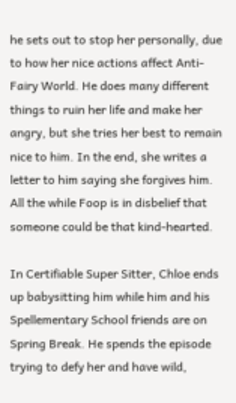he sets out to stop her personally, due to how her nice actions affect Anti-Fairy World. He does many different things to ruin her life and make her angry, but she tries her best to remain nice to him. In the end, she writes a letter to him saying she forgives him. All the while Foop is in disbelief that someone could be that kind-hearted.

In Certifiable Super Sitter, Chloe ends up babysitting him while him and his Spellementary School friends are on Spring Break. He spends the episode trying to defy her and have wild,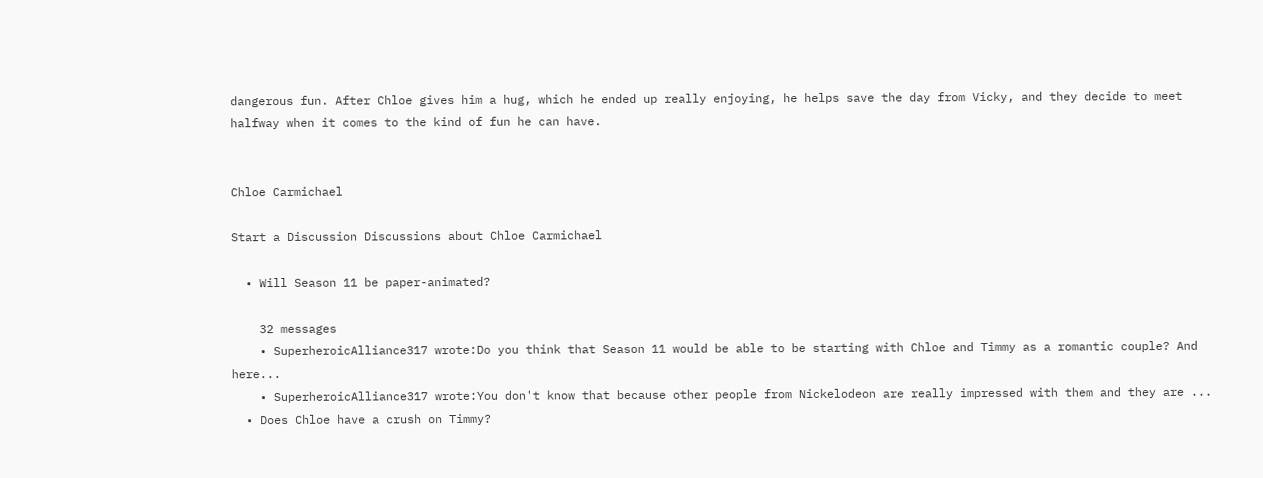dangerous fun. After Chloe gives him a hug, which he ended up really enjoying, he helps save the day from Vicky, and they decide to meet halfway when it comes to the kind of fun he can have.


Chloe Carmichael

Start a Discussion Discussions about Chloe Carmichael

  • Will Season 11 be paper-animated?

    32 messages
    • SuperheroicAlliance317 wrote:Do you think that Season 11 would be able to be starting with Chloe and Timmy as a romantic couple? And here...
    • SuperheroicAlliance317 wrote:You don't know that because other people from Nickelodeon are really impressed with them and they are ...
  • Does Chloe have a crush on Timmy?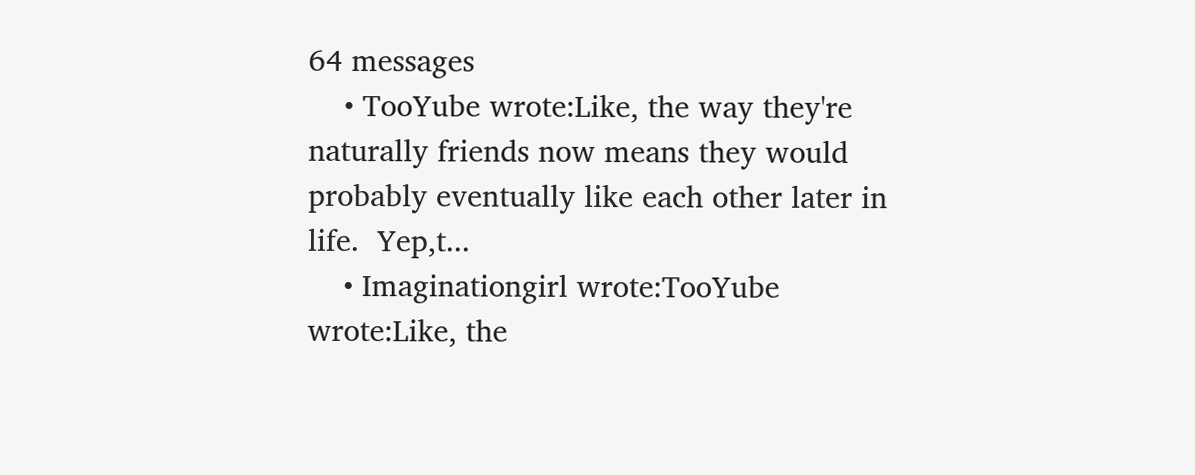64 messages
    • TooYube wrote:Like, the way they're naturally friends now means they would probably eventually like each other later in life.  Yep,t...
    • Imaginationgirl wrote:TooYube wrote:Like, the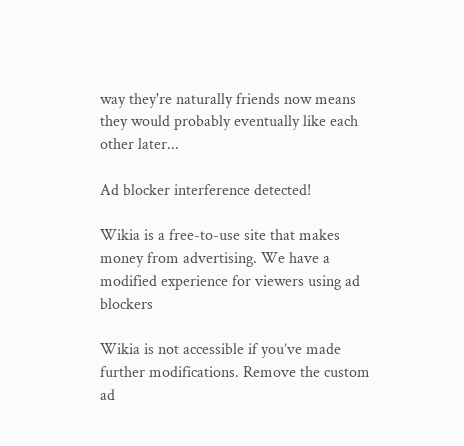way they're naturally friends now means they would probably eventually like each other later...

Ad blocker interference detected!

Wikia is a free-to-use site that makes money from advertising. We have a modified experience for viewers using ad blockers

Wikia is not accessible if you’ve made further modifications. Remove the custom ad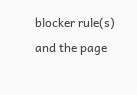blocker rule(s) and the page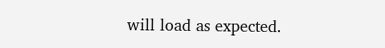will load as expected.